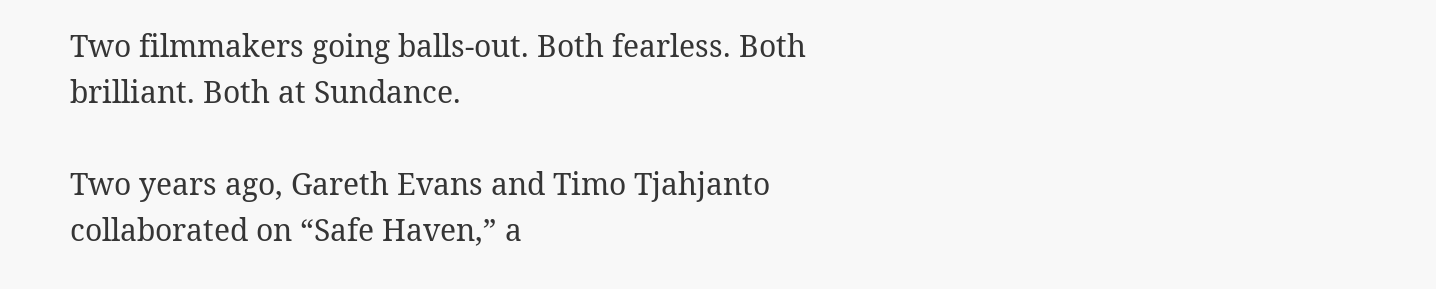Two filmmakers going balls-out. Both fearless. Both brilliant. Both at Sundance.

Two years ago, Gareth Evans and Timo Tjahjanto collaborated on “Safe Haven,” a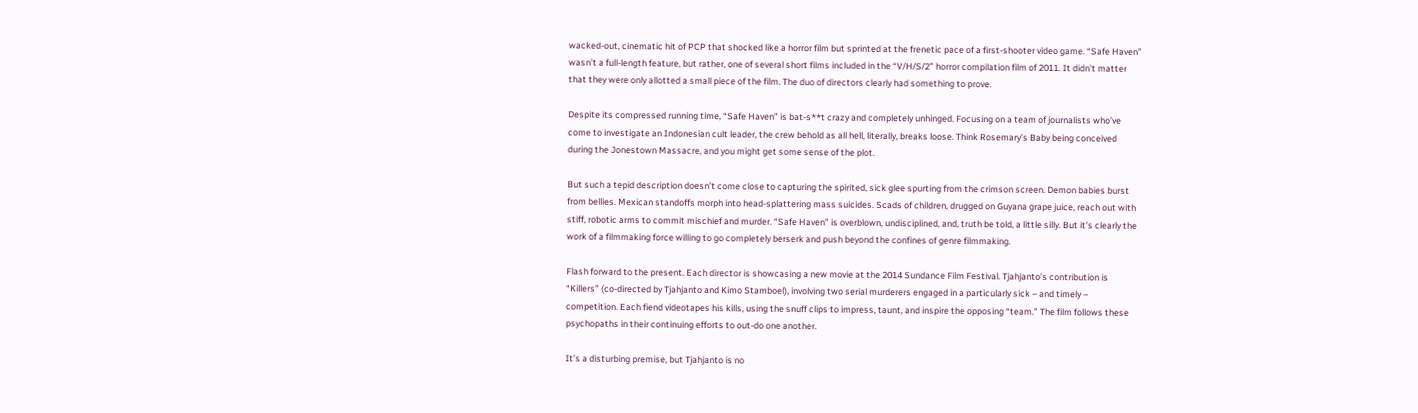wacked-out, cinematic hit of PCP that shocked like a horror film but sprinted at the frenetic pace of a first-shooter video game. “Safe Haven” wasn’t a full-length feature, but rather, one of several short films included in the “V/H/S/2” horror compilation film of 2011. It didn’t matter that they were only allotted a small piece of the film. The duo of directors clearly had something to prove.

Despite its compressed running time, “Safe Haven” is bat-s**t crazy and completely unhinged. Focusing on a team of journalists who’ve come to investigate an Indonesian cult leader, the crew behold as all hell, literally, breaks loose. Think Rosemary’s Baby being conceived during the Jonestown Massacre, and you might get some sense of the plot.

But such a tepid description doesn’t come close to capturing the spirited, sick glee spurting from the crimson screen. Demon babies burst from bellies. Mexican standoffs morph into head-splattering mass suicides. Scads of children, drugged on Guyana grape juice, reach out with stiff, robotic arms to commit mischief and murder. “Safe Haven” is overblown, undisciplined, and, truth be told, a little silly. But it’s clearly the work of a filmmaking force willing to go completely berserk and push beyond the confines of genre filmmaking.

Flash forward to the present. Each director is showcasing a new movie at the 2014 Sundance Film Festival. Tjahjanto’s contribution is “Killers” (co-directed by Tjahjanto and Kimo Stamboel), involving two serial murderers engaged in a particularly sick – and timely – competition. Each fiend videotapes his kills, using the snuff clips to impress, taunt, and inspire the opposing “team.” The film follows these psychopaths in their continuing efforts to out-do one another.

It’s a disturbing premise, but Tjahjanto is no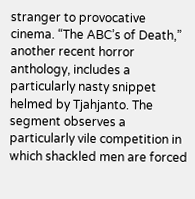stranger to provocative cinema. “The ABC’s of Death,” another recent horror anthology, includes a particularly nasty snippet helmed by Tjahjanto. The segment observes a particularly vile competition in which shackled men are forced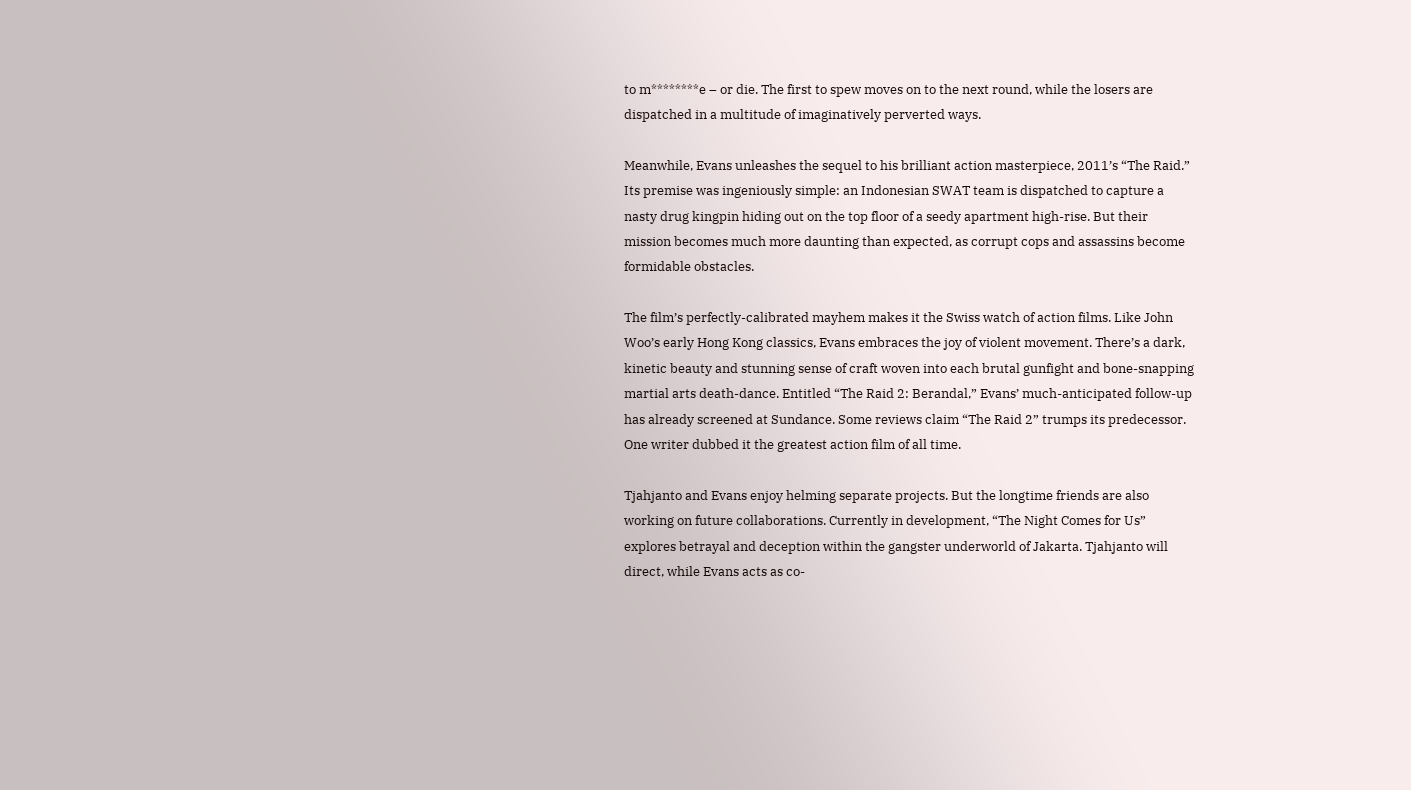to m********e – or die. The first to spew moves on to the next round, while the losers are dispatched in a multitude of imaginatively perverted ways.

Meanwhile, Evans unleashes the sequel to his brilliant action masterpiece, 2011’s “The Raid.” Its premise was ingeniously simple: an Indonesian SWAT team is dispatched to capture a nasty drug kingpin hiding out on the top floor of a seedy apartment high-rise. But their mission becomes much more daunting than expected, as corrupt cops and assassins become formidable obstacles.

The film’s perfectly-calibrated mayhem makes it the Swiss watch of action films. Like John Woo’s early Hong Kong classics, Evans embraces the joy of violent movement. There’s a dark, kinetic beauty and stunning sense of craft woven into each brutal gunfight and bone-snapping martial arts death-dance. Entitled “The Raid 2: Berandal,” Evans’ much-anticipated follow-up has already screened at Sundance. Some reviews claim “The Raid 2” trumps its predecessor. One writer dubbed it the greatest action film of all time.

Tjahjanto and Evans enjoy helming separate projects. But the longtime friends are also working on future collaborations. Currently in development, “The Night Comes for Us” explores betrayal and deception within the gangster underworld of Jakarta. Tjahjanto will direct, while Evans acts as co-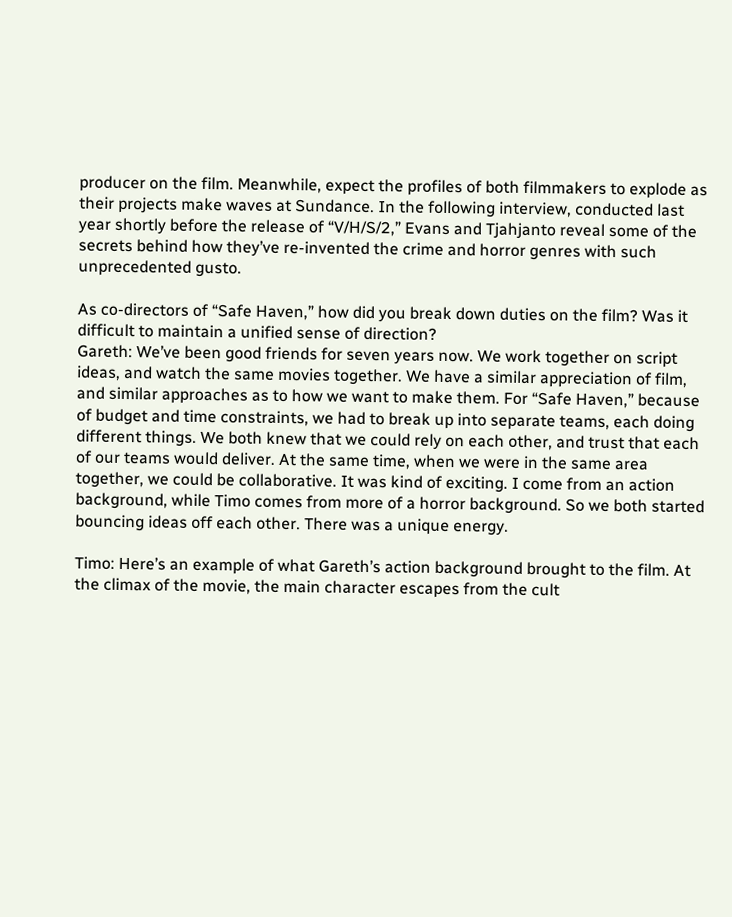producer on the film. Meanwhile, expect the profiles of both filmmakers to explode as their projects make waves at Sundance. In the following interview, conducted last year shortly before the release of “V/H/S/2,” Evans and Tjahjanto reveal some of the secrets behind how they’ve re-invented the crime and horror genres with such unprecedented gusto.

As co-directors of “Safe Haven,” how did you break down duties on the film? Was it difficult to maintain a unified sense of direction?
Gareth: We’ve been good friends for seven years now. We work together on script ideas, and watch the same movies together. We have a similar appreciation of film, and similar approaches as to how we want to make them. For “Safe Haven,” because of budget and time constraints, we had to break up into separate teams, each doing different things. We both knew that we could rely on each other, and trust that each of our teams would deliver. At the same time, when we were in the same area together, we could be collaborative. It was kind of exciting. I come from an action background, while Timo comes from more of a horror background. So we both started bouncing ideas off each other. There was a unique energy.

Timo: Here’s an example of what Gareth’s action background brought to the film. At the climax of the movie, the main character escapes from the cult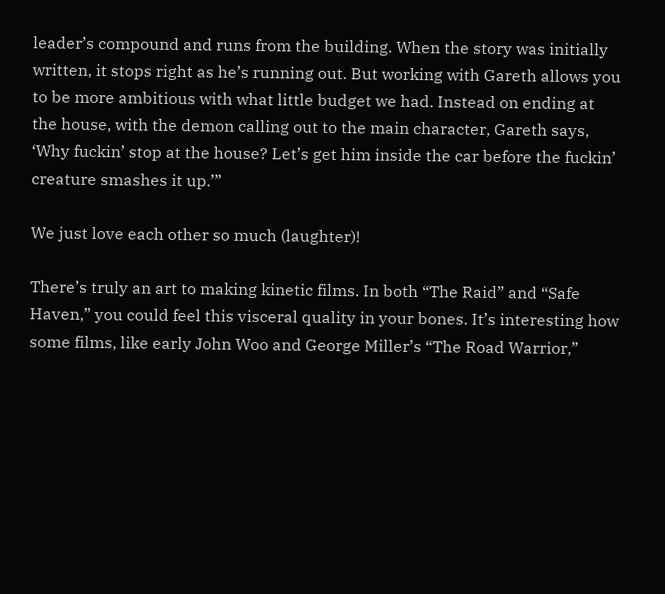leader’s compound and runs from the building. When the story was initially written, it stops right as he’s running out. But working with Gareth allows you to be more ambitious with what little budget we had. Instead on ending at the house, with the demon calling out to the main character, Gareth says, ‘Why fuckin’ stop at the house? Let’s get him inside the car before the fuckin’ creature smashes it up.’”

We just love each other so much (laughter)!

There’s truly an art to making kinetic films. In both “The Raid” and “Safe Haven,” you could feel this visceral quality in your bones. It’s interesting how some films, like early John Woo and George Miller’s “The Road Warrior,”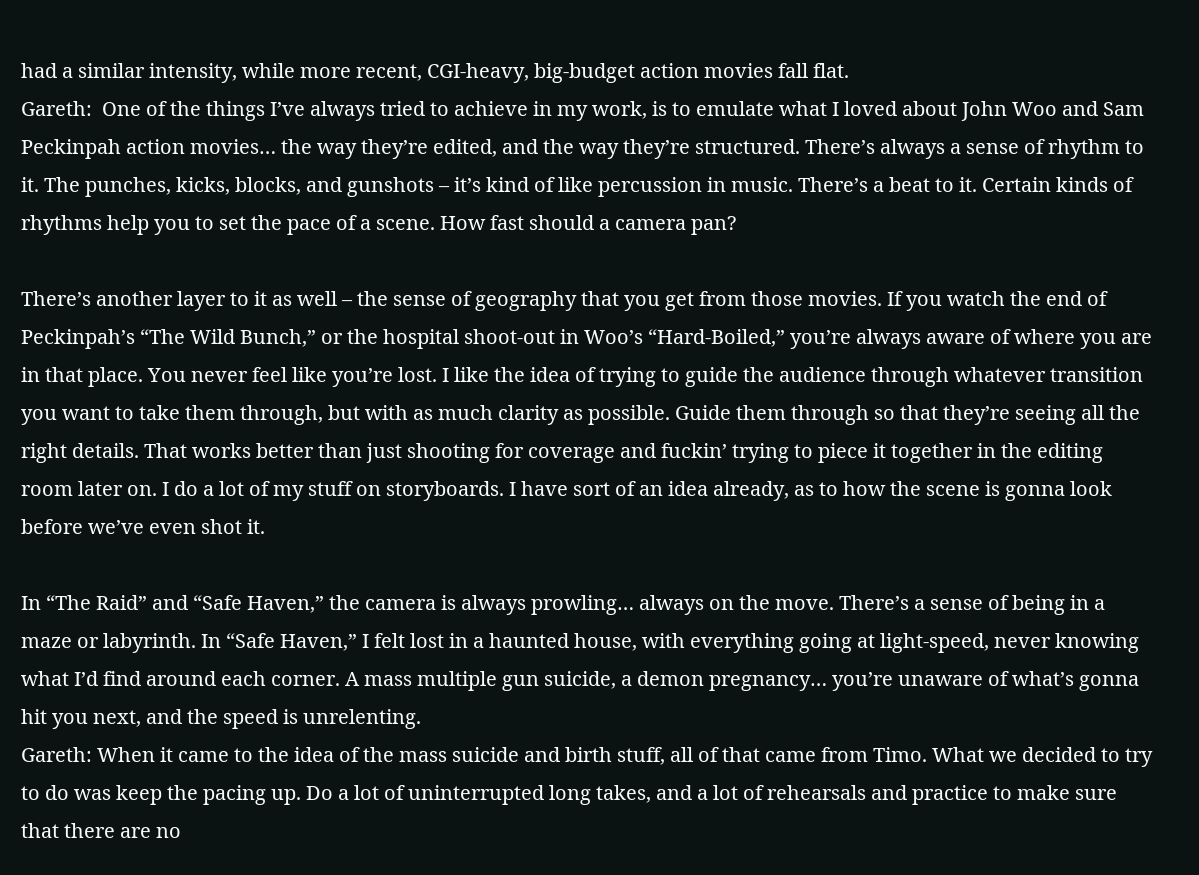had a similar intensity, while more recent, CGI-heavy, big-budget action movies fall flat.
Gareth:  One of the things I’ve always tried to achieve in my work, is to emulate what I loved about John Woo and Sam Peckinpah action movies… the way they’re edited, and the way they’re structured. There’s always a sense of rhythm to it. The punches, kicks, blocks, and gunshots – it’s kind of like percussion in music. There’s a beat to it. Certain kinds of rhythms help you to set the pace of a scene. How fast should a camera pan?

There’s another layer to it as well – the sense of geography that you get from those movies. If you watch the end of Peckinpah’s “The Wild Bunch,” or the hospital shoot-out in Woo’s “Hard-Boiled,” you’re always aware of where you are in that place. You never feel like you’re lost. I like the idea of trying to guide the audience through whatever transition you want to take them through, but with as much clarity as possible. Guide them through so that they’re seeing all the right details. That works better than just shooting for coverage and fuckin’ trying to piece it together in the editing room later on. I do a lot of my stuff on storyboards. I have sort of an idea already, as to how the scene is gonna look before we’ve even shot it.

In “The Raid” and “Safe Haven,” the camera is always prowling… always on the move. There’s a sense of being in a maze or labyrinth. In “Safe Haven,” I felt lost in a haunted house, with everything going at light-speed, never knowing what I’d find around each corner. A mass multiple gun suicide, a demon pregnancy… you’re unaware of what’s gonna hit you next, and the speed is unrelenting.
Gareth: When it came to the idea of the mass suicide and birth stuff, all of that came from Timo. What we decided to try to do was keep the pacing up. Do a lot of uninterrupted long takes, and a lot of rehearsals and practice to make sure that there are no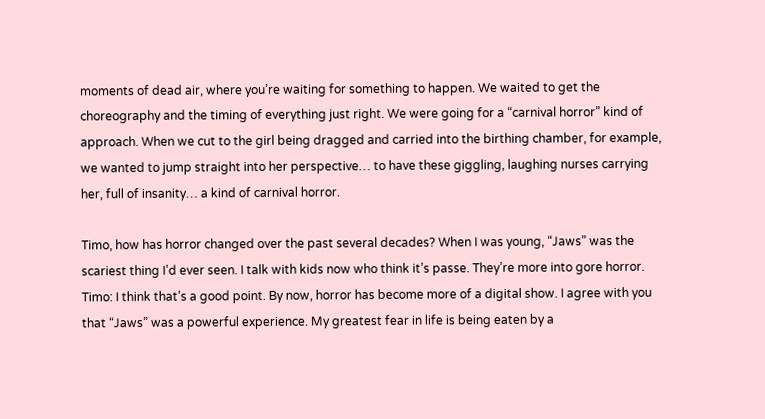moments of dead air, where you’re waiting for something to happen. We waited to get the choreography and the timing of everything just right. We were going for a “carnival horror” kind of approach. When we cut to the girl being dragged and carried into the birthing chamber, for example, we wanted to jump straight into her perspective… to have these giggling, laughing nurses carrying her, full of insanity… a kind of carnival horror.

Timo, how has horror changed over the past several decades? When I was young, “Jaws” was the scariest thing I’d ever seen. I talk with kids now who think it’s passe. They’re more into gore horror.
Timo: I think that’s a good point. By now, horror has become more of a digital show. I agree with you that “Jaws” was a powerful experience. My greatest fear in life is being eaten by a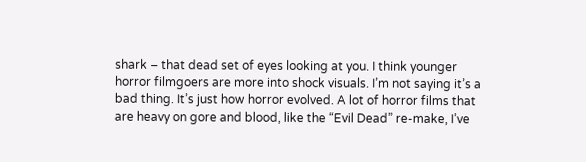shark – that dead set of eyes looking at you. I think younger horror filmgoers are more into shock visuals. I’m not saying it’s a bad thing. It’s just how horror evolved. A lot of horror films that are heavy on gore and blood, like the “Evil Dead” re-make, I’ve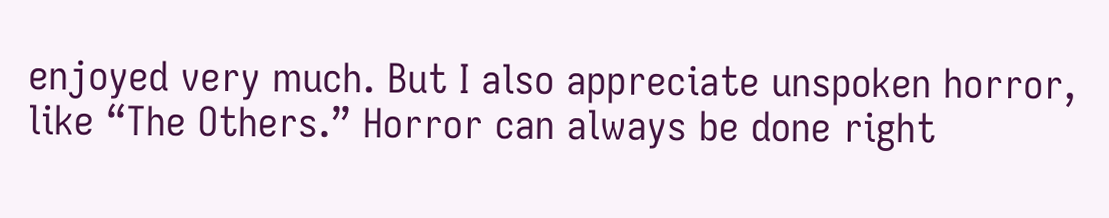enjoyed very much. But I also appreciate unspoken horror, like “The Others.” Horror can always be done right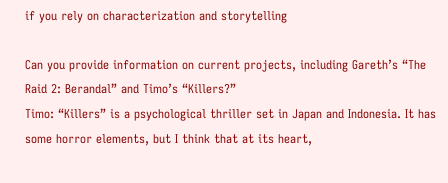if you rely on characterization and storytelling

Can you provide information on current projects, including Gareth’s “The Raid 2: Berandal” and Timo’s “Killers?”
Timo: “Killers” is a psychological thriller set in Japan and Indonesia. It has some horror elements, but I think that at its heart,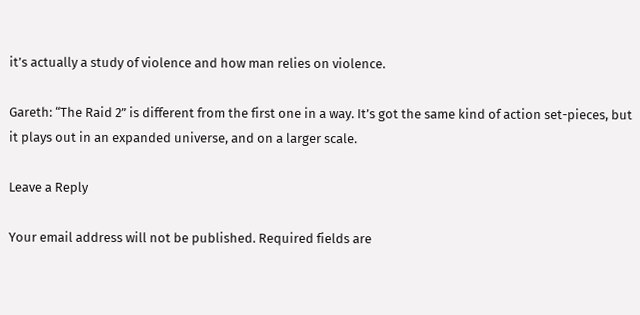it’s actually a study of violence and how man relies on violence.

Gareth: “The Raid 2” is different from the first one in a way. It’s got the same kind of action set-pieces, but it plays out in an expanded universe, and on a larger scale.

Leave a Reply

Your email address will not be published. Required fields are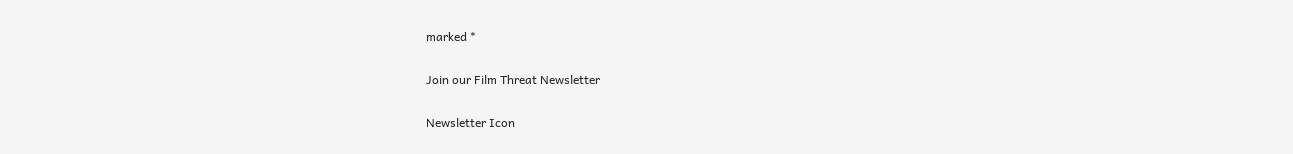marked *

Join our Film Threat Newsletter

Newsletter Icon